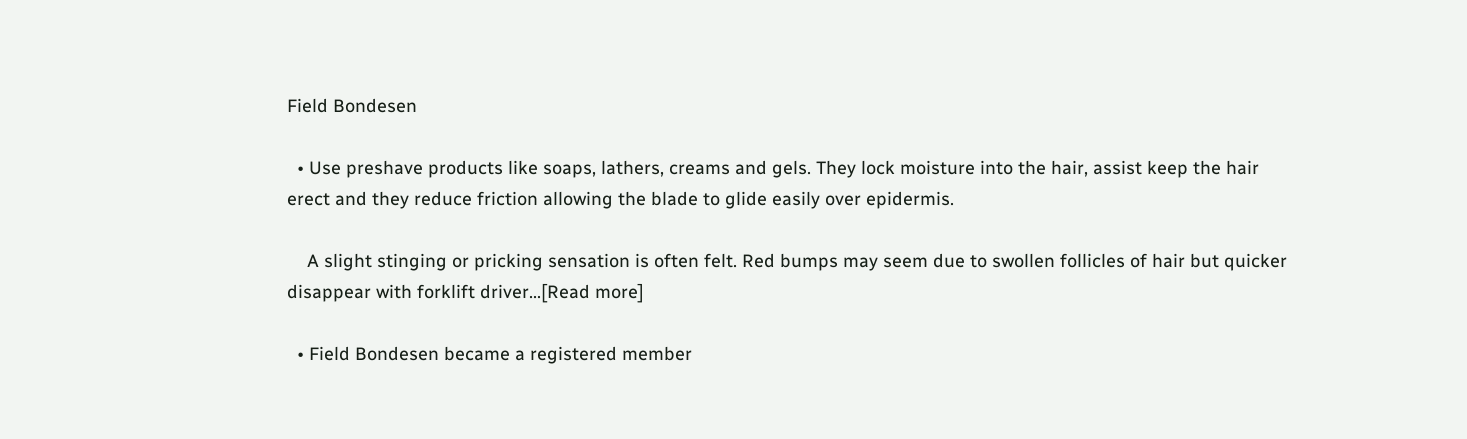Field Bondesen

  • Use preshave products like soaps, lathers, creams and gels. They lock moisture into the hair, assist keep the hair erect and they reduce friction allowing the blade to glide easily over epidermis.

    A slight stinging or pricking sensation is often felt. Red bumps may seem due to swollen follicles of hair but quicker disappear with forklift driver…[Read more]

  • Field Bondesen became a registered member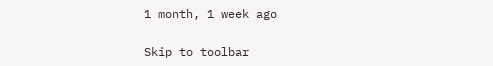1 month, 1 week ago

Skip to toolbar